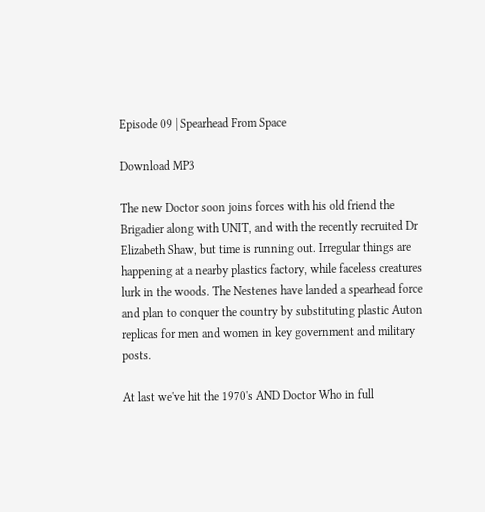Episode 09 | Spearhead From Space

Download MP3

The new Doctor soon joins forces with his old friend the Brigadier along with UNIT, and with the recently recruited Dr Elizabeth Shaw, but time is running out. Irregular things are happening at a nearby plastics factory, while faceless creatures lurk in the woods. The Nestenes have landed a spearhead force and plan to conquer the country by substituting plastic Auton replicas for men and women in key government and military posts.

At last we've hit the 1970's AND Doctor Who in full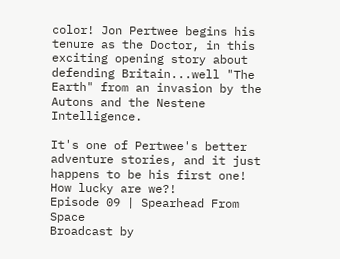color! Jon Pertwee begins his tenure as the Doctor, in this exciting opening story about defending Britain...well "The Earth" from an invasion by the Autons and the Nestene Intelligence.

It's one of Pertwee's better adventure stories, and it just happens to be his first one! How lucky are we?!
Episode 09 | Spearhead From Space
Broadcast by